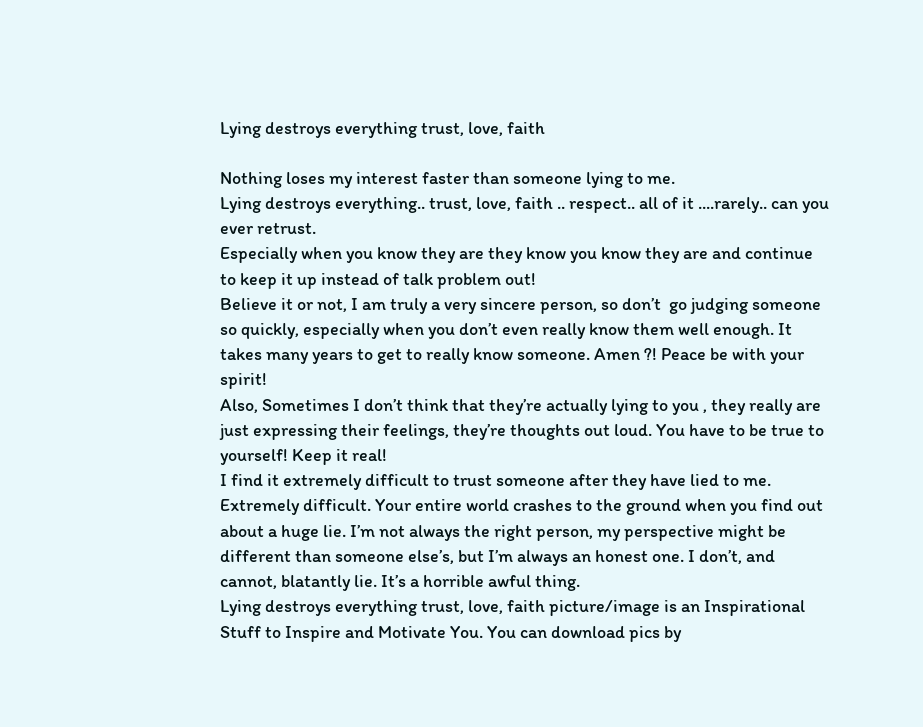Lying destroys everything trust, love, faith

Nothing loses my interest faster than someone lying to me.
Lying destroys everything.. trust, love, faith .. respect.. all of it ....rarely.. can you ever retrust.
Especially when you know they are they know you know they are and continue to keep it up instead of talk problem out!
Believe it or not, I am truly a very sincere person, so don’t  go judging someone so quickly, especially when you don’t even really know them well enough. It takes many years to get to really know someone. Amen ?! Peace be with your spirit!
Also, Sometimes I don’t think that they’re actually lying to you , they really are just expressing their feelings, they’re thoughts out loud. You have to be true to yourself! Keep it real!
I find it extremely difficult to trust someone after they have lied to me. Extremely difficult. Your entire world crashes to the ground when you find out about a huge lie. I’m not always the right person, my perspective might be different than someone else’s, but I’m always an honest one. I don’t, and cannot, blatantly lie. It’s a horrible awful thing.
Lying destroys everything trust, love, faith picture/image is an Inspirational Stuff to Inspire and Motivate You. You can download pics by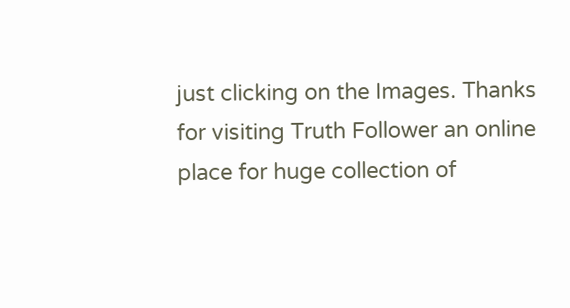just clicking on the Images. Thanks for visiting Truth Follower an online place for huge collection of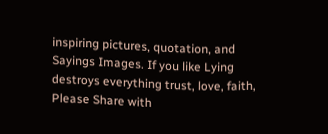inspiring pictures, quotation, and Sayings Images. If you like Lying destroys everything trust, love, faith, Please Share with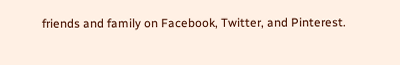friends and family on Facebook, Twitter, and Pinterest.